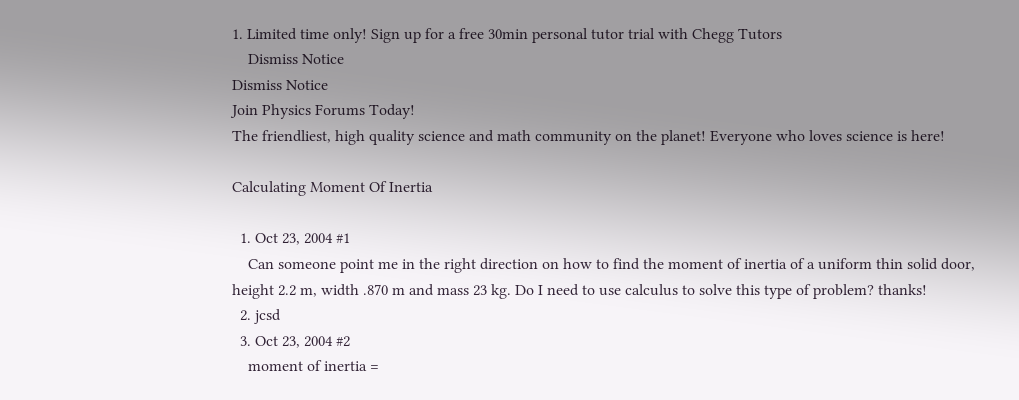1. Limited time only! Sign up for a free 30min personal tutor trial with Chegg Tutors
    Dismiss Notice
Dismiss Notice
Join Physics Forums Today!
The friendliest, high quality science and math community on the planet! Everyone who loves science is here!

Calculating Moment Of Inertia

  1. Oct 23, 2004 #1
    Can someone point me in the right direction on how to find the moment of inertia of a uniform thin solid door, height 2.2 m, width .870 m and mass 23 kg. Do I need to use calculus to solve this type of problem? thanks!
  2. jcsd
  3. Oct 23, 2004 #2
    moment of inertia =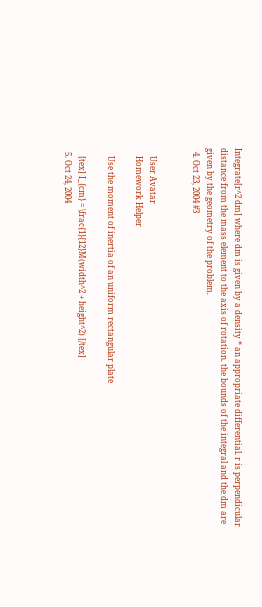Integrate[r^2 dm] where dm is given by a density * an appropriate differential. r is perpendicular distance from the mass element to the axis of rotation. the bounds of the integral and the dm are given by the geometry of the problem.
  4. Oct 23, 2004 #3


    User Avatar
    Homework Helper

    Use the moment of inertia of an uniform rectangular plate

    [tex] I_{cm} = \frac{1}{12}M(width^2 + height^2) [/tex]
  5. Oct 24, 2004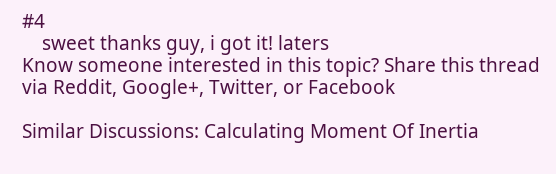#4
    sweet thanks guy, i got it! laters
Know someone interested in this topic? Share this thread via Reddit, Google+, Twitter, or Facebook

Similar Discussions: Calculating Moment Of Inertia